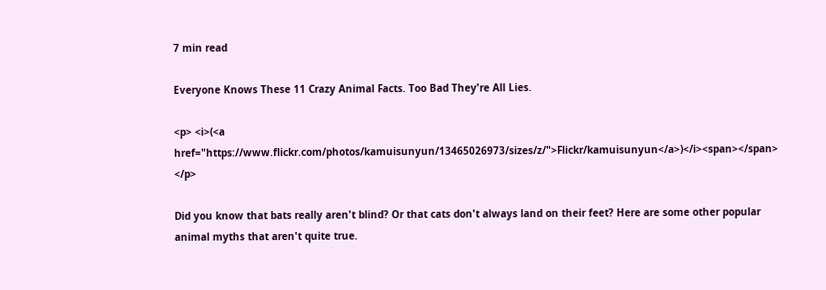7 min read

Everyone Knows These 11 Crazy Animal Facts. Too Bad They're All Lies.

<p> <i>(<a href="https://www.flickr.com/photos/kamuisunyun/13465026973/sizes/z/">Flickr/kamuisunyun</a>)</i><span></span> </p>

Did you know that bats really aren't blind? Or that cats don't always land on their feet? Here are some other popular animal myths that aren't quite true.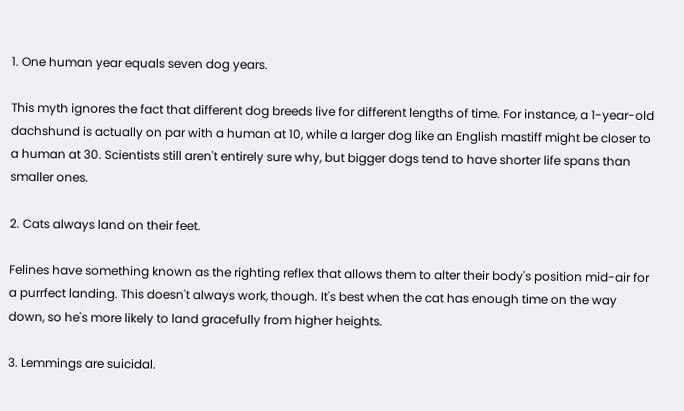1. One human year equals seven dog years.

This myth ignores the fact that different dog breeds live for different lengths of time. For instance, a 1-year-old dachshund is actually on par with a human at 10, while a larger dog like an English mastiff might be closer to a human at 30. Scientists still aren't entirely sure why, but bigger dogs tend to have shorter life spans than smaller ones.

2. Cats always land on their feet.

Felines have something known as the righting reflex that allows them to alter their body's position mid-air for a purrfect landing. This doesn't always work, though. It's best when the cat has enough time on the way down, so he's more likely to land gracefully from higher heights.

3. Lemmings are suicidal.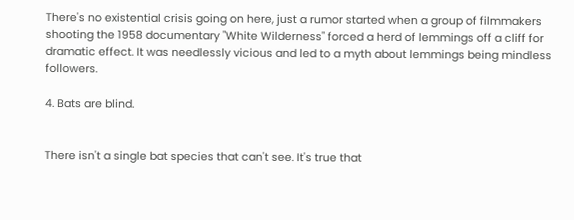There's no existential crisis going on here, just a rumor started when a group of filmmakers shooting the 1958 documentary "White Wilderness" forced a herd of lemmings off a cliff for dramatic effect. It was needlessly vicious and led to a myth about lemmings being mindless followers.

4. Bats are blind.


There isn't a single bat species that can't see. It's true that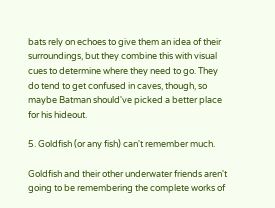bats rely on echoes to give them an idea of their surroundings, but they combine this with visual cues to determine where they need to go. They do tend to get confused in caves, though, so maybe Batman should've picked a better place for his hideout.

5. Goldfish (or any fish) can't remember much.

Goldfish and their other underwater friends aren't going to be remembering the complete works of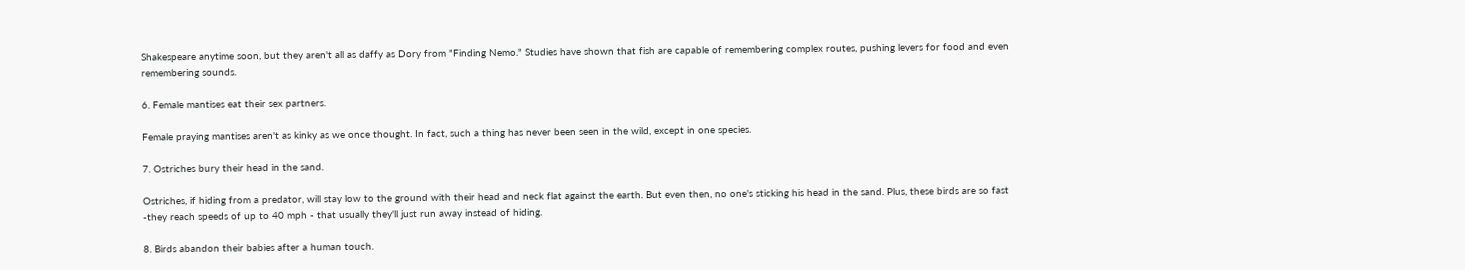Shakespeare anytime soon, but they aren't all as daffy as Dory from "Finding Nemo." Studies have shown that fish are capable of remembering complex routes, pushing levers for food and even remembering sounds.

6. Female mantises eat their sex partners.

Female praying mantises aren't as kinky as we once thought. In fact, such a thing has never been seen in the wild, except in one species.

7. Ostriches bury their head in the sand.

Ostriches, if hiding from a predator, will stay low to the ground with their head and neck flat against the earth. But even then, no one's sticking his head in the sand. Plus, these birds are so fast -they reach speeds of up to 40 mph - that usually they'll just run away instead of hiding.

8. Birds abandon their babies after a human touch.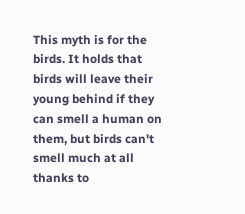This myth is for the birds. It holds that birds will leave their young behind if they can smell a human on them, but birds can't smell much at all thanks to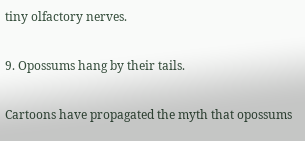tiny olfactory nerves.

9. Opossums hang by their tails.

Cartoons have propagated the myth that opossums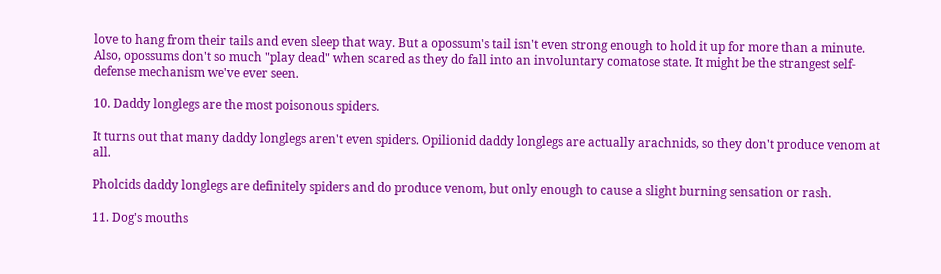love to hang from their tails and even sleep that way. But a opossum's tail isn't even strong enough to hold it up for more than a minute. Also, opossums don't so much "play dead" when scared as they do fall into an involuntary comatose state. It might be the strangest self-defense mechanism we've ever seen.

10. Daddy longlegs are the most poisonous spiders.

It turns out that many daddy longlegs aren't even spiders. Opilionid daddy longlegs are actually arachnids, so they don't produce venom at all.

Pholcids daddy longlegs are definitely spiders and do produce venom, but only enough to cause a slight burning sensation or rash.

11. Dog's mouths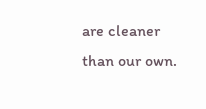are cleaner than our own.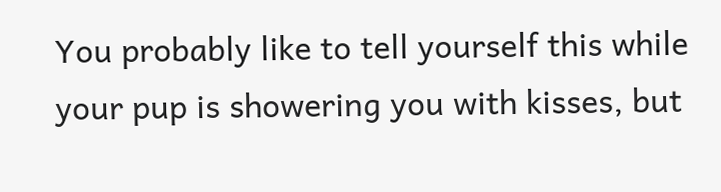You probably like to tell yourself this while your pup is showering you with kisses, but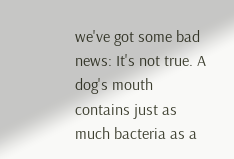we've got some bad news: It's not true. A dog's mouth contains just as much bacteria as a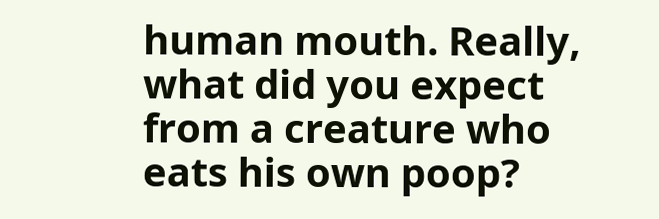human mouth. Really, what did you expect from a creature who eats his own poop?